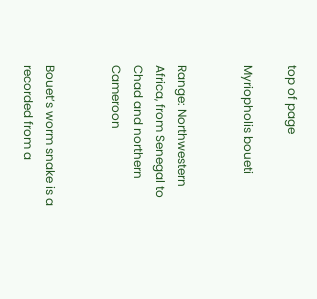top of page

Myriopholis boueti


Range: Northwestern Africa, from Senegal to Chad and northern Cameroon


Bouet’s worm snake is a recorded from a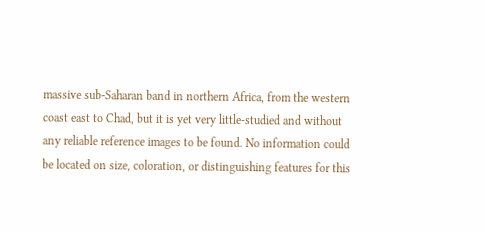massive sub-Saharan band in northern Africa, from the western coast east to Chad, but it is yet very little-studied and without any reliable reference images to be found. No information could be located on size, coloration, or distinguishing features for this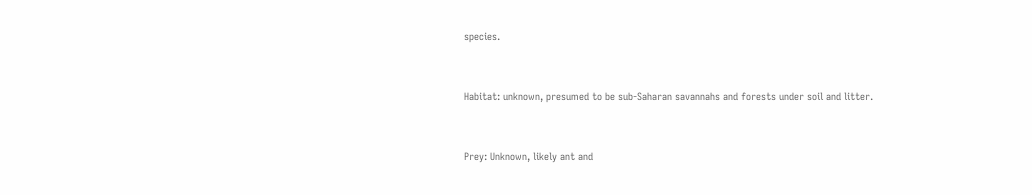species.


Habitat: unknown, presumed to be sub-Saharan savannahs and forests under soil and litter.


Prey: Unknown, likely ant and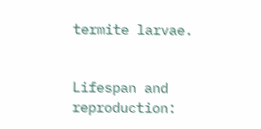termite larvae.


Lifespan and reproduction: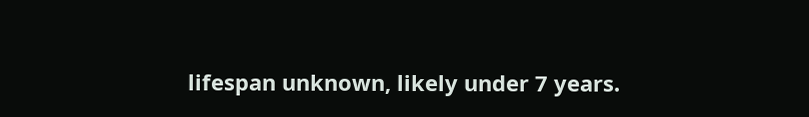lifespan unknown, likely under 7 years.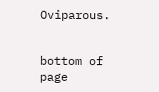Oviparous.


bottom of page